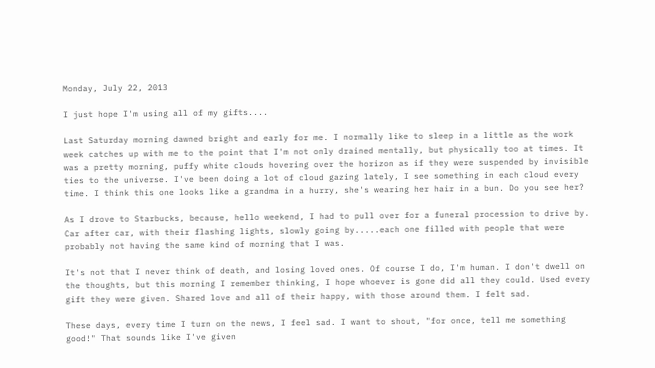Monday, July 22, 2013

I just hope I'm using all of my gifts....

Last Saturday morning dawned bright and early for me. I normally like to sleep in a little as the work week catches up with me to the point that I'm not only drained mentally, but physically too at times. It was a pretty morning, puffy white clouds hovering over the horizon as if they were suspended by invisible ties to the universe. I've been doing a lot of cloud gazing lately, I see something in each cloud every time. I think this one looks like a grandma in a hurry, she's wearing her hair in a bun. Do you see her?

As I drove to Starbucks, because, hello weekend, I had to pull over for a funeral procession to drive by. Car after car, with their flashing lights, slowly going by.....each one filled with people that were probably not having the same kind of morning that I was.

It's not that I never think of death, and losing loved ones. Of course I do, I'm human. I don't dwell on the thoughts, but this morning I remember thinking, I hope whoever is gone did all they could. Used every gift they were given. Shared love and all of their happy, with those around them. I felt sad.

These days, every time I turn on the news, I feel sad. I want to shout, "for once, tell me something good!" That sounds like I've given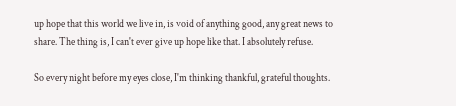up hope that this world we live in, is void of anything good, any great news to share. The thing is, I can't ever give up hope like that. I absolutely refuse.

So every night before my eyes close, I'm thinking thankful, grateful thoughts.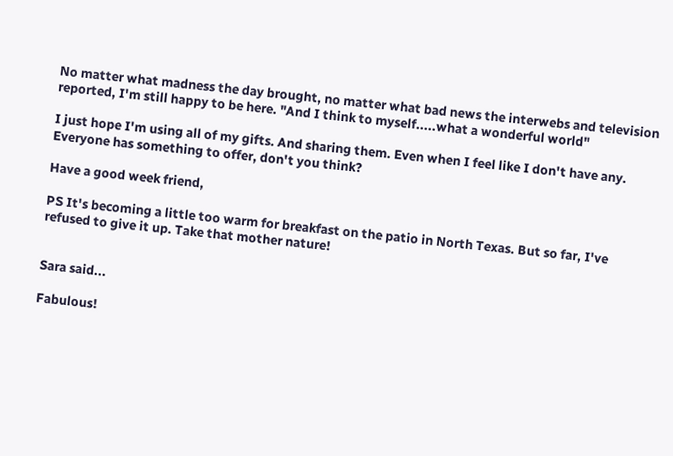No matter what madness the day brought, no matter what bad news the interwebs and television reported, I'm still happy to be here. "And I think to myself.....what a wonderful world"

I just hope I'm using all of my gifts. And sharing them. Even when I feel like I don't have any. Everyone has something to offer, don't you think?

Have a good week friend,

PS It's becoming a little too warm for breakfast on the patio in North Texas. But so far, I've refused to give it up. Take that mother nature!


Sara said...

Fabulous!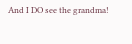And I DO see the grandma!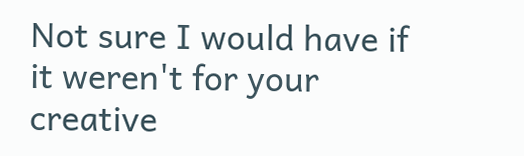Not sure I would have if it weren't for your creative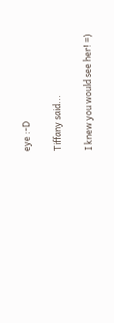eye :-D

Tiffany said...

I knew you would see her! =)